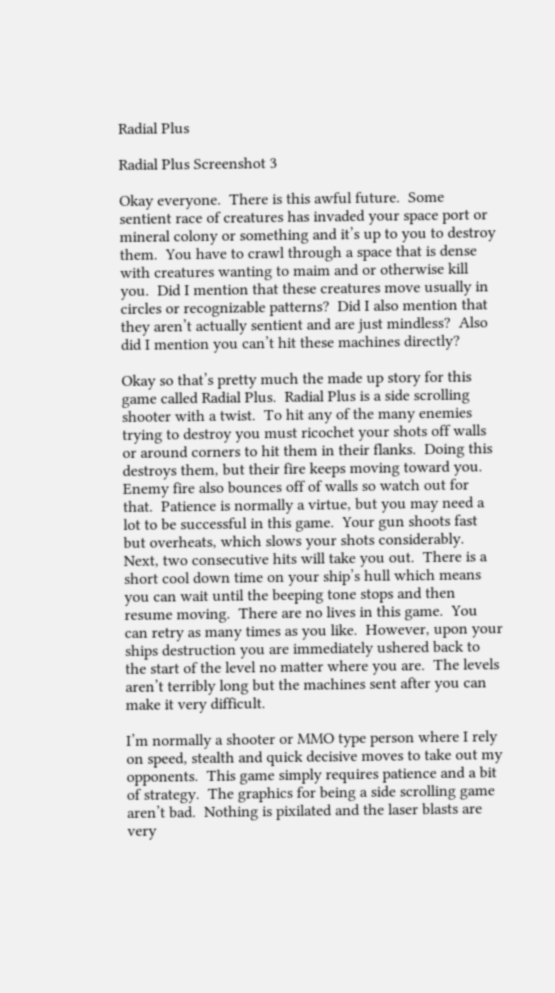Radial Plus

Radial Plus Screenshot 3

Okay everyone.  There is this awful future.  Some sentient race of creatures has invaded your space port or mineral colony or something and it’s up to you to destroy them.  You have to crawl through a space that is dense with creatures wanting to maim and or otherwise kill you.  Did I mention that these creatures move usually in circles or recognizable patterns?  Did I also mention that they aren’t actually sentient and are just mindless?  Also did I mention you can’t hit these machines directly?

Okay so that’s pretty much the made up story for this game called Radial Plus.  Radial Plus is a side scrolling shooter with a twist.  To hit any of the many enemies trying to destroy you must ricochet your shots off walls or around corners to hit them in their flanks.  Doing this destroys them, but their fire keeps moving toward you.  Enemy fire also bounces off of walls so watch out for that.  Patience is normally a virtue, but you may need a lot to be successful in this game.  Your gun shoots fast but overheats, which slows your shots considerably.  Next, two consecutive hits will take you out.  There is a short cool down time on your ship’s hull which means you can wait until the beeping tone stops and then resume moving.  There are no lives in this game.  You can retry as many times as you like.  However, upon your ships destruction you are immediately ushered back to the start of the level no matter where you are.  The levels aren’t terribly long but the machines sent after you can make it very difficult.

I’m normally a shooter or MMO type person where I rely on speed, stealth and quick decisive moves to take out my opponents.  This game simply requires patience and a bit of strategy.  The graphics for being a side scrolling game aren’t bad.  Nothing is pixilated and the laser blasts are very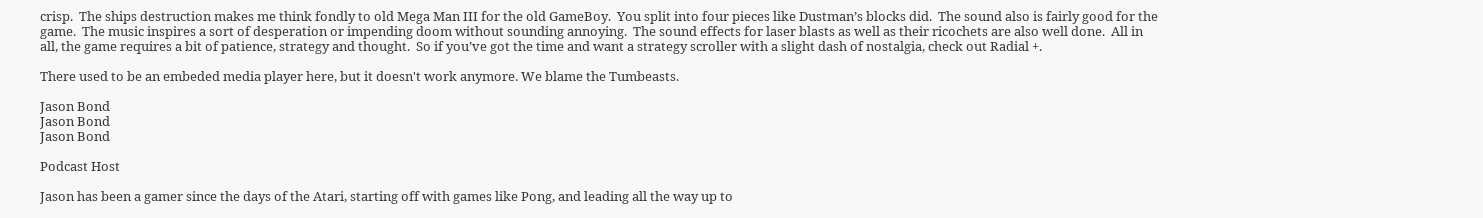crisp.  The ships destruction makes me think fondly to old Mega Man III for the old GameBoy.  You split into four pieces like Dustman’s blocks did.  The sound also is fairly good for the game.  The music inspires a sort of desperation or impending doom without sounding annoying.  The sound effects for laser blasts as well as their ricochets are also well done.  All in all, the game requires a bit of patience, strategy and thought.  So if you’ve got the time and want a strategy scroller with a slight dash of nostalgia, check out Radial +.

There used to be an embeded media player here, but it doesn't work anymore. We blame the Tumbeasts.

Jason Bond
Jason Bond
Jason Bond

Podcast Host

Jason has been a gamer since the days of the Atari, starting off with games like Pong, and leading all the way up to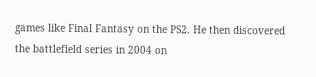games like Final Fantasy on the PS2. He then discovered the battlefield series in 2004 on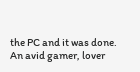the PC and it was done. An avid gamer, lover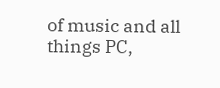of music and all things PC,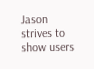Jason strives to show users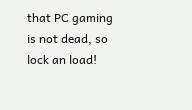that PC gaming is not dead, so lock an load!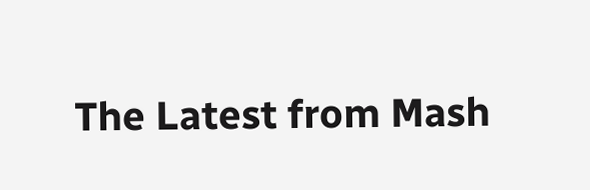The Latest from Mash